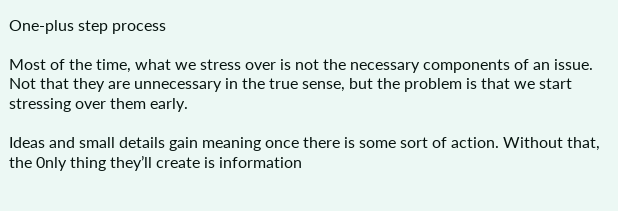One-plus step process

Most of the time, what we stress over is not the necessary components of an issue. Not that they are unnecessary in the true sense, but the problem is that we start stressing over them early.

Ideas and small details gain meaning once there is some sort of action. Without that, the 0nly thing they’ll create is information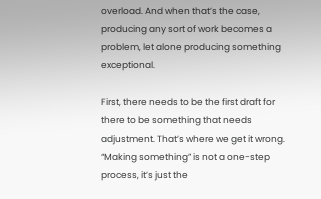overload. And when that’s the case, producing any sort of work becomes a problem, let alone producing something exceptional.

First, there needs to be the first draft for there to be something that needs adjustment. That’s where we get it wrong. “Making something” is not a one-step process, it’s just the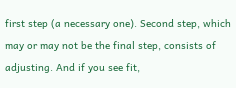first step (a necessary one). Second step, which may or may not be the final step, consists of adjusting. And if you see fit,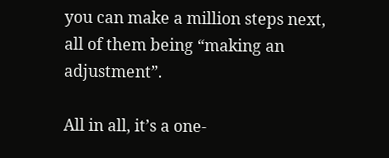you can make a million steps next, all of them being “making an adjustment”.

All in all, it’s a one-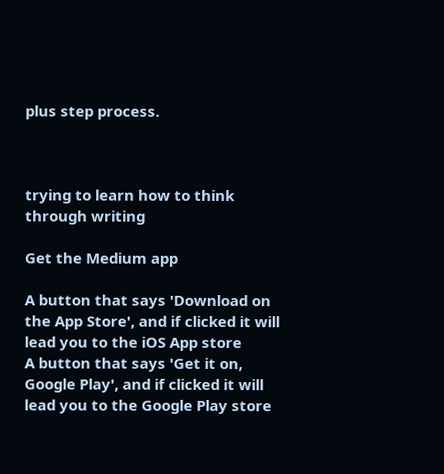plus step process.



trying to learn how to think through writing

Get the Medium app

A button that says 'Download on the App Store', and if clicked it will lead you to the iOS App store
A button that says 'Get it on, Google Play', and if clicked it will lead you to the Google Play store